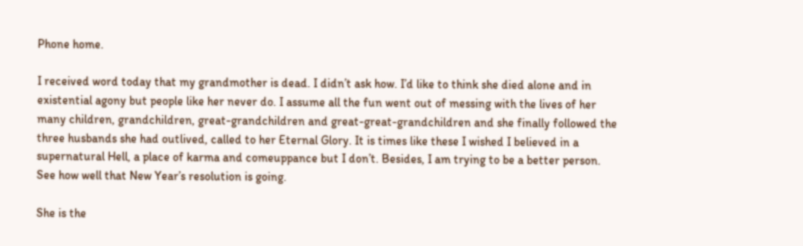Phone home.

I received word today that my grandmother is dead. I didn’t ask how. I’d like to think she died alone and in existential agony but people like her never do. I assume all the fun went out of messing with the lives of her many children, grandchildren, great-grandchildren and great-great-grandchildren and she finally followed the three husbands she had outlived, called to her Eternal Glory. It is times like these I wished I believed in a supernatural Hell, a place of karma and comeuppance but I don’t. Besides, I am trying to be a better person. See how well that New Year’s resolution is going.

She is the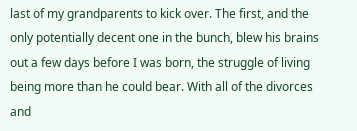last of my grandparents to kick over. The first, and the only potentially decent one in the bunch, blew his brains out a few days before I was born, the struggle of living being more than he could bear. With all of the divorces and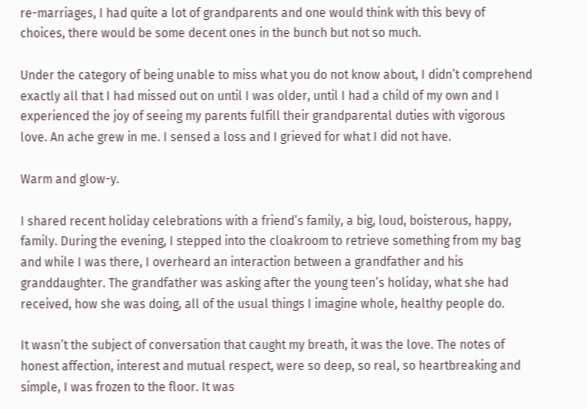re-marriages, I had quite a lot of grandparents and one would think with this bevy of choices, there would be some decent ones in the bunch but not so much.

Under the category of being unable to miss what you do not know about, I didn’t comprehend exactly all that I had missed out on until I was older, until I had a child of my own and I experienced the joy of seeing my parents fulfill their grandparental duties with vigorous love. An ache grew in me. I sensed a loss and I grieved for what I did not have.

Warm and glow-y.

I shared recent holiday celebrations with a friend’s family, a big, loud, boisterous, happy, family. During the evening, I stepped into the cloakroom to retrieve something from my bag and while I was there, I overheard an interaction between a grandfather and his granddaughter. The grandfather was asking after the young teen’s holiday, what she had received, how she was doing, all of the usual things I imagine whole, healthy people do.

It wasn’t the subject of conversation that caught my breath, it was the love. The notes of honest affection, interest and mutual respect, were so deep, so real, so heartbreaking and simple, I was frozen to the floor. It was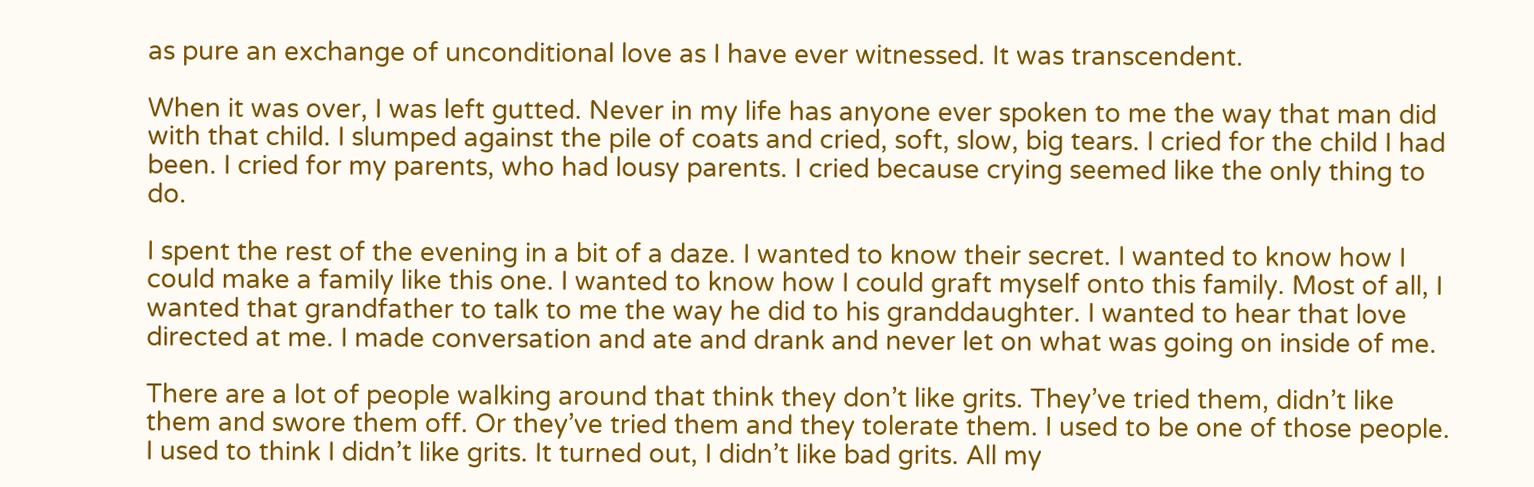as pure an exchange of unconditional love as I have ever witnessed. It was transcendent.

When it was over, I was left gutted. Never in my life has anyone ever spoken to me the way that man did with that child. I slumped against the pile of coats and cried, soft, slow, big tears. I cried for the child I had been. I cried for my parents, who had lousy parents. I cried because crying seemed like the only thing to do.

I spent the rest of the evening in a bit of a daze. I wanted to know their secret. I wanted to know how I could make a family like this one. I wanted to know how I could graft myself onto this family. Most of all, I wanted that grandfather to talk to me the way he did to his granddaughter. I wanted to hear that love directed at me. I made conversation and ate and drank and never let on what was going on inside of me.

There are a lot of people walking around that think they don’t like grits. They’ve tried them, didn’t like them and swore them off. Or they’ve tried them and they tolerate them. I used to be one of those people. I used to think I didn’t like grits. It turned out, I didn’t like bad grits. All my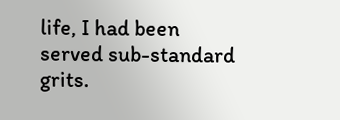life, I had been served sub-standard grits.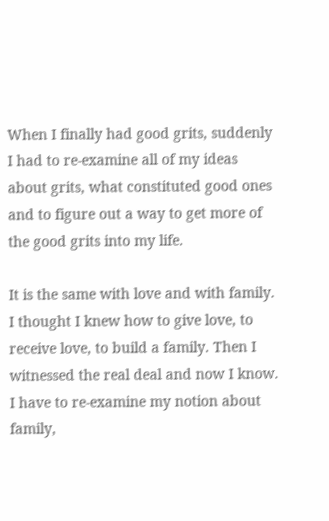When I finally had good grits, suddenly I had to re-examine all of my ideas about grits, what constituted good ones and to figure out a way to get more of the good grits into my life.

It is the same with love and with family. I thought I knew how to give love, to receive love, to build a family. Then I witnessed the real deal and now I know. I have to re-examine my notion about family,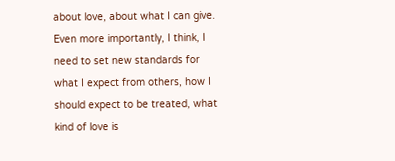about love, about what I can give. Even more importantly, I think, I need to set new standards for what I expect from others, how I should expect to be treated, what kind of love is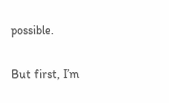possible.

But first, I’m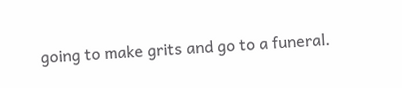going to make grits and go to a funeral.